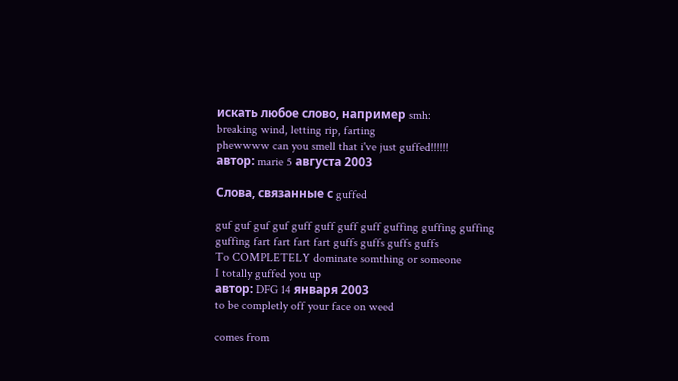искать любое слово, например smh:
breaking wind, letting rip, farting
phewwww can you smell that i've just guffed!!!!!!
автор: marie 5 августа 2003

Слова, связанные с guffed

guf guf guf guf guff guff guff guff guffing guffing guffing guffing fart fart fart fart guffs guffs guffs guffs
To COMPLETELY dominate somthing or someone
I totally guffed you up
автор: DFG 14 января 2003
to be completly off your face on weed

comes from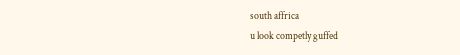south affrica
u look competly guffed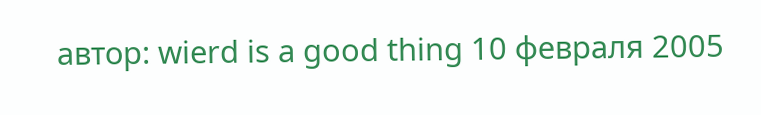автор: wierd is a good thing 10 февраля 2005